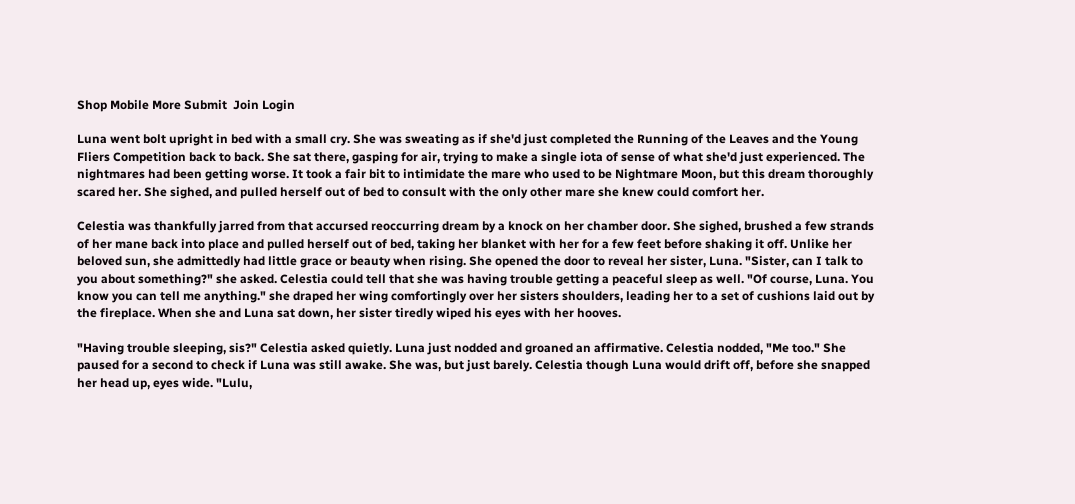Shop Mobile More Submit  Join Login

Luna went bolt upright in bed with a small cry. She was sweating as if she'd just completed the Running of the Leaves and the Young Fliers Competition back to back. She sat there, gasping for air, trying to make a single iota of sense of what she'd just experienced. The nightmares had been getting worse. It took a fair bit to intimidate the mare who used to be Nightmare Moon, but this dream thoroughly scared her. She sighed, and pulled herself out of bed to consult with the only other mare she knew could comfort her.

Celestia was thankfully jarred from that accursed reoccurring dream by a knock on her chamber door. She sighed, brushed a few strands of her mane back into place and pulled herself out of bed, taking her blanket with her for a few feet before shaking it off. Unlike her beloved sun, she admittedly had little grace or beauty when rising. She opened the door to reveal her sister, Luna. "Sister, can I talk to you about something?" she asked. Celestia could tell that she was having trouble getting a peaceful sleep as well. "Of course, Luna. You know you can tell me anything." she draped her wing comfortingly over her sisters shoulders, leading her to a set of cushions laid out by the fireplace. When she and Luna sat down, her sister tiredly wiped his eyes with her hooves.

"Having trouble sleeping, sis?" Celestia asked quietly. Luna just nodded and groaned an affirmative. Celestia nodded, "Me too." She paused for a second to check if Luna was still awake. She was, but just barely. Celestia though Luna would drift off, before she snapped her head up, eyes wide. "Lulu,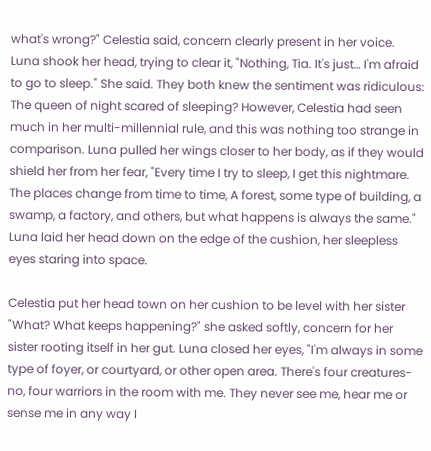what's wrong?" Celestia said, concern clearly present in her voice. Luna shook her head, trying to clear it, "Nothing, Tia. It's just… I'm afraid to go to sleep." She said. They both knew the sentiment was ridiculous: The queen of night scared of sleeping? However, Celestia had seen much in her multi-millennial rule, and this was nothing too strange in comparison. Luna pulled her wings closer to her body, as if they would shield her from her fear, "Every time I try to sleep, I get this nightmare. The places change from time to time, A forest, some type of building, a swamp, a factory, and others, but what happens is always the same." Luna laid her head down on the edge of the cushion, her sleepless eyes staring into space.

Celestia put her head town on her cushion to be level with her sister "What? What keeps happening?" she asked softly, concern for her sister rooting itself in her gut. Luna closed her eyes, "I'm always in some type of foyer, or courtyard, or other open area. There's four creatures- no, four warriors in the room with me. They never see me, hear me or sense me in any way I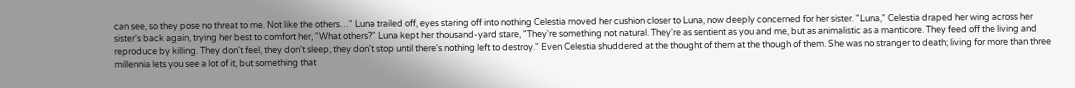can see, so they pose no threat to me. Not like the others…" Luna trailed off, eyes staring off into nothing Celestia moved her cushion closer to Luna, now deeply concerned for her sister. "Luna," Celestia draped her wing across her sister's back again, trying her best to comfort her, "What others?" Luna kept her thousand-yard stare, "They're something not natural. They're as sentient as you and me, but as animalistic as a manticore. They feed off the living and reproduce by killing. They don't feel, they don't sleep, they don't stop until there's nothing left to destroy." Even Celestia shuddered at the thought of them at the though of them. She was no stranger to death; living for more than three millennia lets you see a lot of it, but something that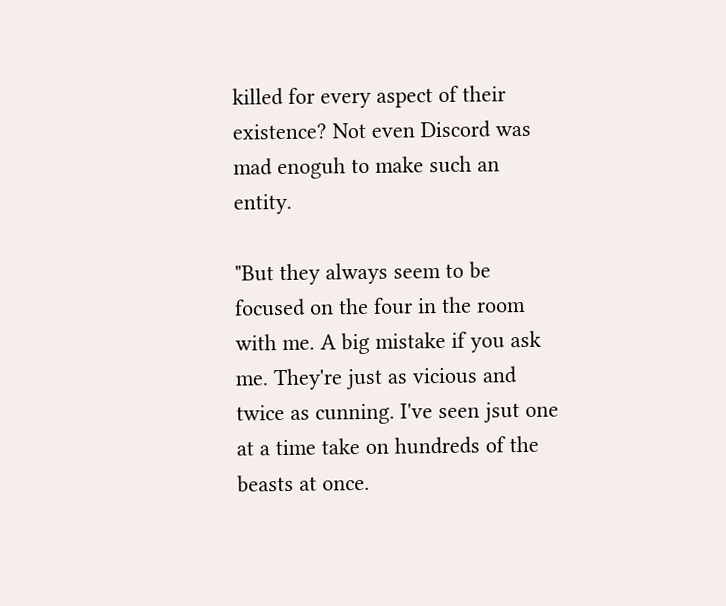killed for every aspect of their existence? Not even Discord was mad enoguh to make such an entity.

"But they always seem to be focused on the four in the room with me. A big mistake if you ask me. They're just as vicious and twice as cunning. I've seen jsut one at a time take on hundreds of the beasts at once.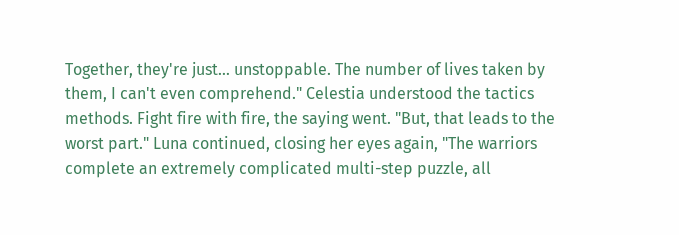Together, they're just… unstoppable. The number of lives taken by them, I can't even comprehend." Celestia understood the tactics methods. Fight fire with fire, the saying went. "But, that leads to the worst part." Luna continued, closing her eyes again, "The warriors complete an extremely complicated multi-step puzzle, all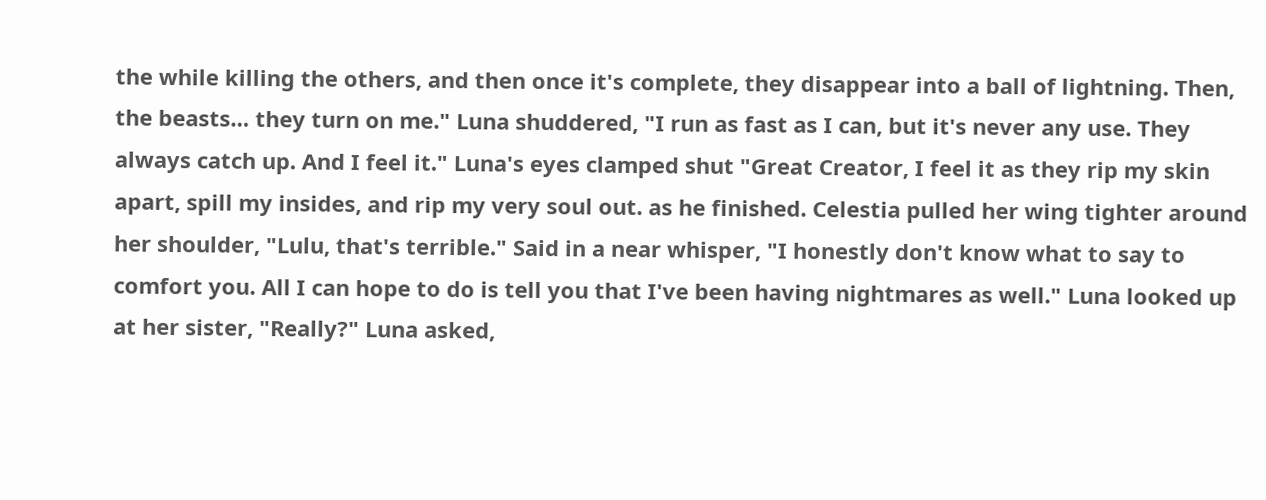the while killing the others, and then once it's complete, they disappear into a ball of lightning. Then, the beasts… they turn on me." Luna shuddered, "I run as fast as I can, but it's never any use. They always catch up. And I feel it." Luna's eyes clamped shut "Great Creator, I feel it as they rip my skin apart, spill my insides, and rip my very soul out. as he finished. Celestia pulled her wing tighter around her shoulder, "Lulu, that's terrible." Said in a near whisper, "I honestly don't know what to say to comfort you. All I can hope to do is tell you that I've been having nightmares as well." Luna looked up at her sister, "Really?" Luna asked,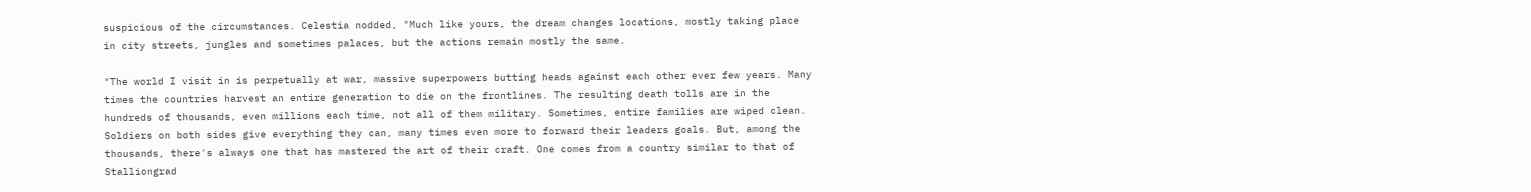suspicious of the circumstances. Celestia nodded, "Much like yours, the dream changes locations, mostly taking place in city streets, jungles and sometimes palaces, but the actions remain mostly the same.

"The world I visit in is perpetually at war, massive superpowers butting heads against each other ever few years. Many times the countries harvest an entire generation to die on the frontlines. The resulting death tolls are in the hundreds of thousands, even millions each time, not all of them military. Sometimes, entire families are wiped clean. Soldiers on both sides give everything they can, many times even more to forward their leaders goals. But, among the thousands, there's always one that has mastered the art of their craft. One comes from a country similar to that of Stalliongrad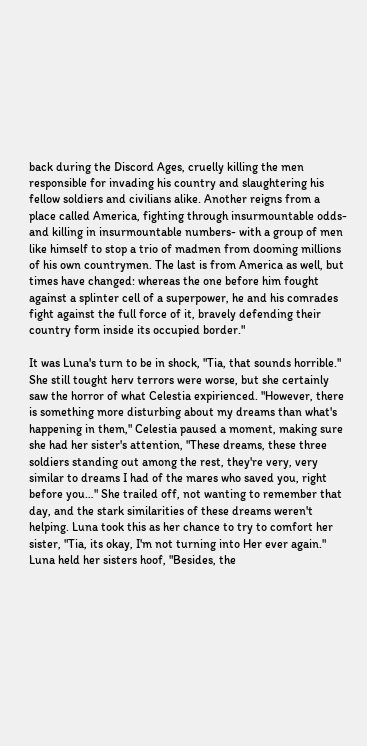back during the Discord Ages, cruelly killing the men responsible for invading his country and slaughtering his fellow soldiers and civilians alike. Another reigns from a place called America, fighting through insurmountable odds- and killing in insurmountable numbers- with a group of men like himself to stop a trio of madmen from dooming millions of his own countrymen. The last is from America as well, but times have changed: whereas the one before him fought against a splinter cell of a superpower, he and his comrades fight against the full force of it, bravely defending their country form inside its occupied border."

It was Luna's turn to be in shock, "Tia, that sounds horrible." She still tought herv terrors were worse, but she certainly saw the horror of what Celestia expirienced. "However, there is something more disturbing about my dreams than what's happening in them," Celestia paused a moment, making sure she had her sister's attention, "These dreams, these three soldiers standing out among the rest, they're very, very similar to dreams I had of the mares who saved you, right before you…" She trailed off, not wanting to remember that day, and the stark similarities of these dreams weren't helping. Luna took this as her chance to try to comfort her sister, "Tia, its okay, I'm not turning into Her ever again." Luna held her sisters hoof, "Besides, the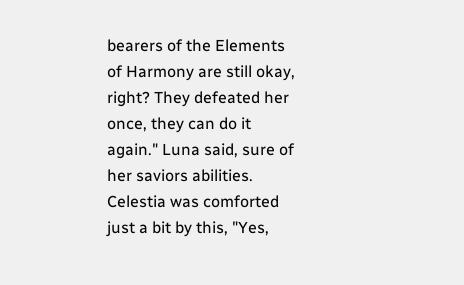bearers of the Elements of Harmony are still okay, right? They defeated her once, they can do it again." Luna said, sure of her saviors abilities. Celestia was comforted just a bit by this, "Yes,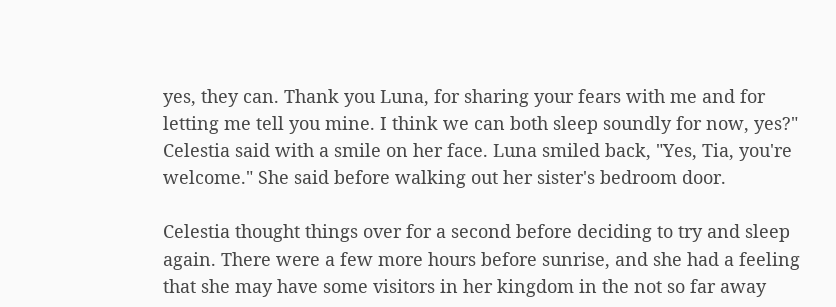yes, they can. Thank you Luna, for sharing your fears with me and for letting me tell you mine. I think we can both sleep soundly for now, yes?" Celestia said with a smile on her face. Luna smiled back, "Yes, Tia, you're welcome." She said before walking out her sister's bedroom door.

Celestia thought things over for a second before deciding to try and sleep again. There were a few more hours before sunrise, and she had a feeling that she may have some visitors in her kingdom in the not so far away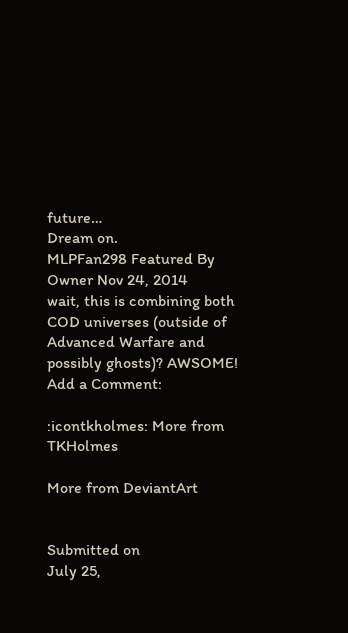future…
Dream on.
MLPFan298 Featured By Owner Nov 24, 2014
wait, this is combining both COD universes (outside of Advanced Warfare and possibly ghosts)? AWSOME!
Add a Comment:

:icontkholmes: More from TKHolmes

More from DeviantArt


Submitted on
July 25,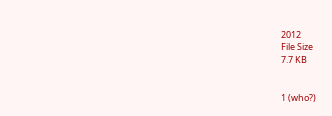2012
File Size
7.7 KB


1 (who?)